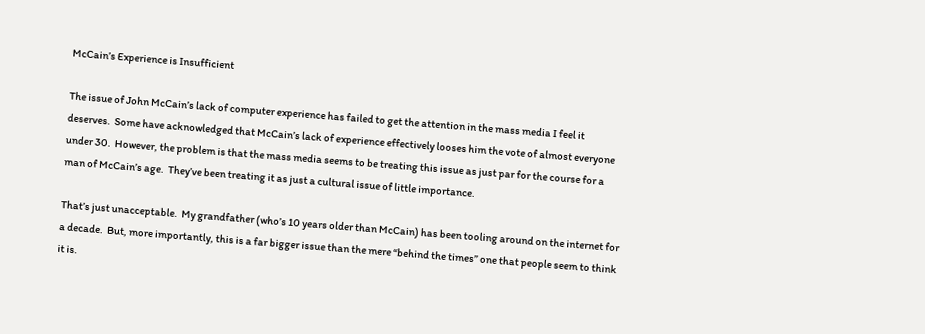McCain’s Experience is Insufficient

The issue of John McCain’s lack of computer experience has failed to get the attention in the mass media I feel it deserves.  Some have acknowledged that McCain’s lack of experience effectively looses him the vote of almost everyone under 30.  However, the problem is that the mass media seems to be treating this issue as just par for the course for a man of McCain’s age.  They’ve been treating it as just a cultural issue of little importance.

That’s just unacceptable.  My grandfather (who’s 10 years older than McCain) has been tooling around on the internet for a decade.  But, more importantly, this is a far bigger issue than the mere “behind the times” one that people seem to think it is.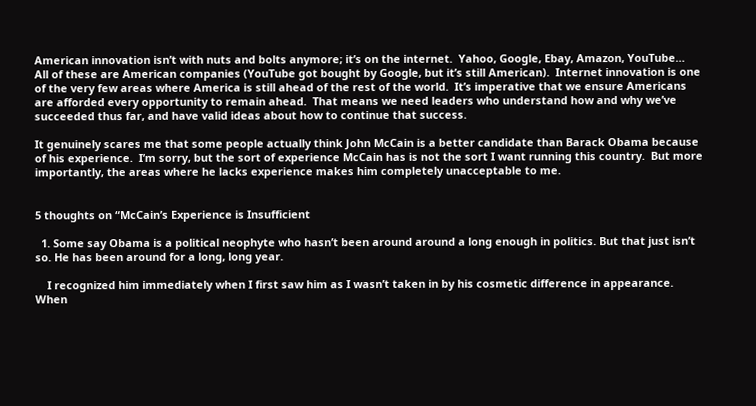American innovation isn’t with nuts and bolts anymore; it’s on the internet.  Yahoo, Google, Ebay, Amazon, YouTube…  All of these are American companies (YouTube got bought by Google, but it’s still American).  Internet innovation is one of the very few areas where America is still ahead of the rest of the world.  It’s imperative that we ensure Americans are afforded every opportunity to remain ahead.  That means we need leaders who understand how and why we’ve succeeded thus far, and have valid ideas about how to continue that success.

It genuinely scares me that some people actually think John McCain is a better candidate than Barack Obama because of his experience.  I’m sorry, but the sort of experience McCain has is not the sort I want running this country.  But more importantly, the areas where he lacks experience makes him completely unacceptable to me.


5 thoughts on “McCain’s Experience is Insufficient

  1. Some say Obama is a political neophyte who hasn’t been around around a long enough in politics. But that just isn’t so. He has been around for a long, long year.

    I recognized him immediately when I first saw him as I wasn’t taken in by his cosmetic difference in appearance. When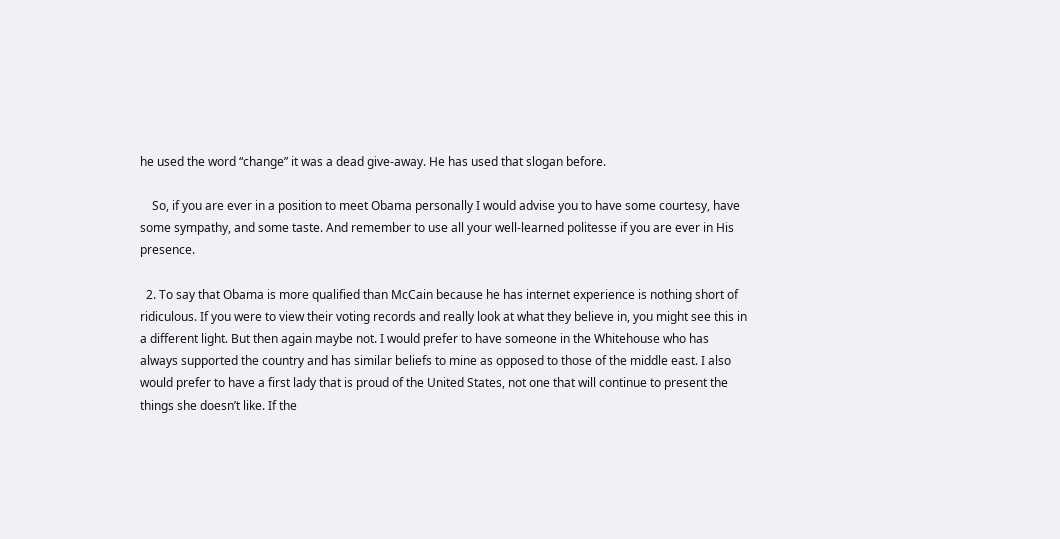he used the word “change” it was a dead give-away. He has used that slogan before.

    So, if you are ever in a position to meet Obama personally I would advise you to have some courtesy, have some sympathy, and some taste. And remember to use all your well-learned politesse if you are ever in His presence.

  2. To say that Obama is more qualified than McCain because he has internet experience is nothing short of ridiculous. If you were to view their voting records and really look at what they believe in, you might see this in a different light. But then again maybe not. I would prefer to have someone in the Whitehouse who has always supported the country and has similar beliefs to mine as opposed to those of the middle east. I also would prefer to have a first lady that is proud of the United States, not one that will continue to present the things she doesn’t like. If the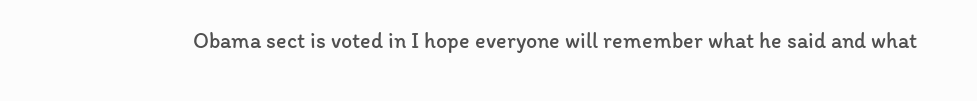Obama sect is voted in I hope everyone will remember what he said and what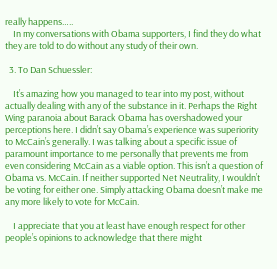really happens…..
    In my conversations with Obama supporters, I find they do what they are told to do without any study of their own.

  3. To Dan Schuessler:

    It’s amazing how you managed to tear into my post, without actually dealing with any of the substance in it. Perhaps the Right Wing paranoia about Barack Obama has overshadowed your perceptions here. I didn’t say Obama’s experience was superiority to McCain’s generally. I was talking about a specific issue of paramount importance to me personally that prevents me from even considering McCain as a viable option. This isn’t a question of Obama vs. McCain. If neither supported Net Neutrality, I wouldn’t be voting for either one. Simply attacking Obama doesn’t make me any more likely to vote for McCain.

    I appreciate that you at least have enough respect for other people’s opinions to acknowledge that there might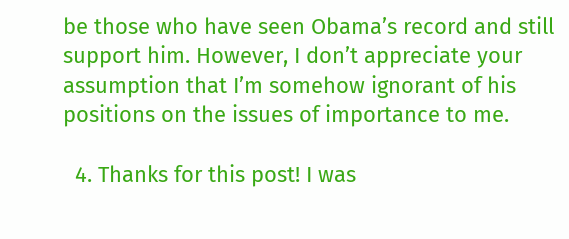be those who have seen Obama’s record and still support him. However, I don’t appreciate your assumption that I’m somehow ignorant of his positions on the issues of importance to me.

  4. Thanks for this post! I was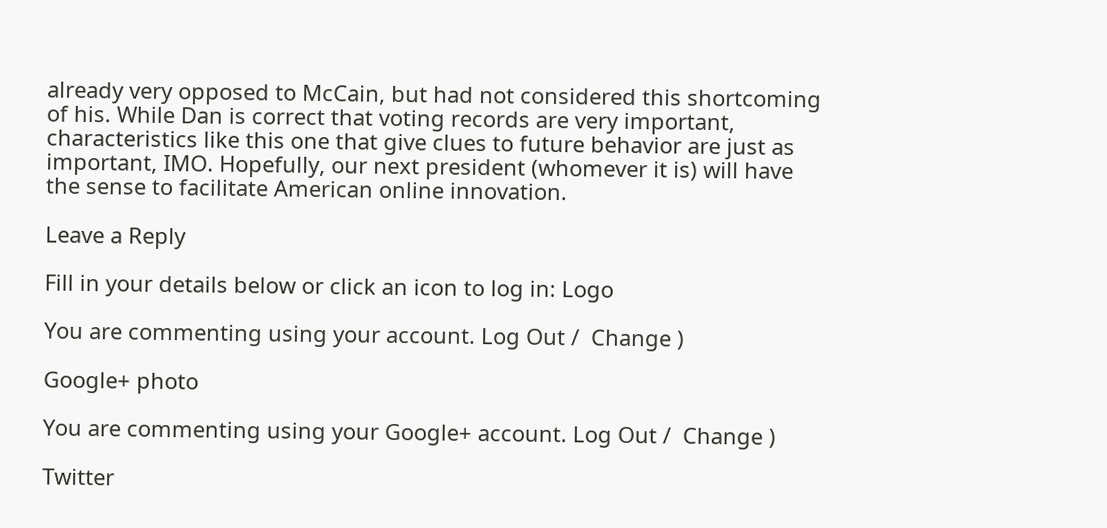already very opposed to McCain, but had not considered this shortcoming of his. While Dan is correct that voting records are very important, characteristics like this one that give clues to future behavior are just as important, IMO. Hopefully, our next president (whomever it is) will have the sense to facilitate American online innovation.

Leave a Reply

Fill in your details below or click an icon to log in: Logo

You are commenting using your account. Log Out /  Change )

Google+ photo

You are commenting using your Google+ account. Log Out /  Change )

Twitter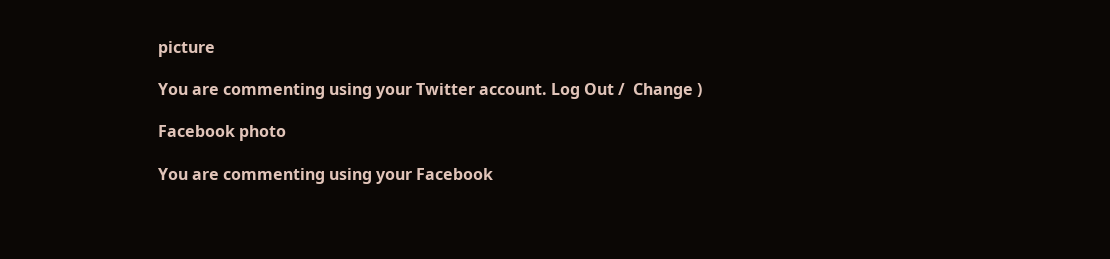picture

You are commenting using your Twitter account. Log Out /  Change )

Facebook photo

You are commenting using your Facebook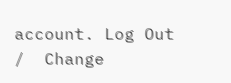account. Log Out /  Change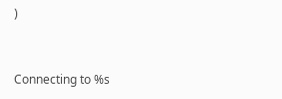)


Connecting to %s